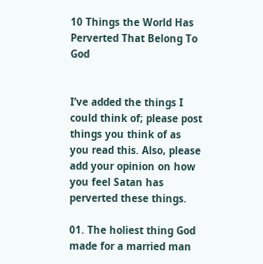10 Things the World Has Perverted That Belong To God


I’ve added the things I could think of; please post things you think of as you read this. Also, please add your opinion on how you feel Satan has perverted these things.

01. The holiest thing God made for a married man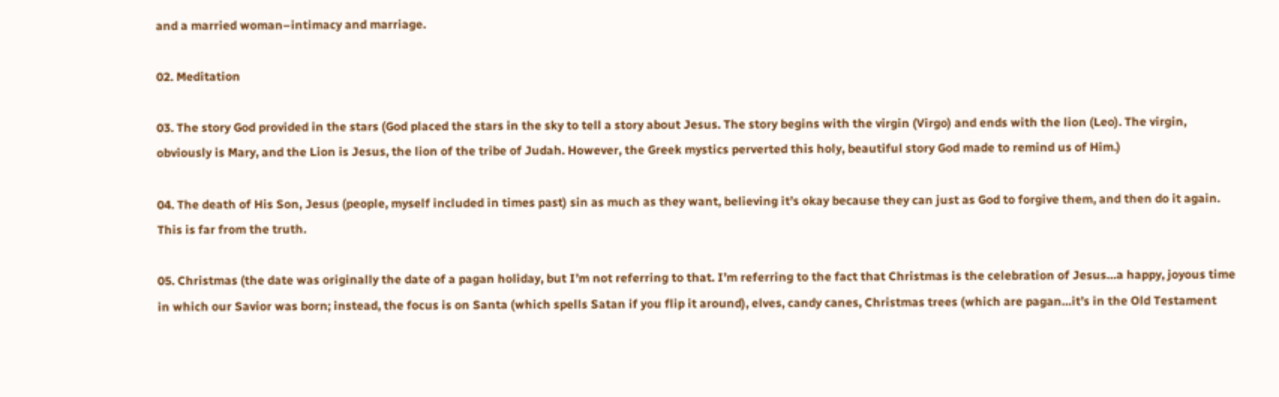and a married woman–intimacy and marriage.

02. Meditation

03. The story God provided in the stars (God placed the stars in the sky to tell a story about Jesus. The story begins with the virgin (Virgo) and ends with the lion (Leo). The virgin, obviously is Mary, and the Lion is Jesus, the lion of the tribe of Judah. However, the Greek mystics perverted this holy, beautiful story God made to remind us of Him.)

04. The death of His Son, Jesus (people, myself included in times past) sin as much as they want, believing it’s okay because they can just as God to forgive them, and then do it again. This is far from the truth.

05. Christmas (the date was originally the date of a pagan holiday, but I’m not referring to that. I’m referring to the fact that Christmas is the celebration of Jesus…a happy, joyous time in which our Savior was born; instead, the focus is on Santa (which spells Satan if you flip it around), elves, candy canes, Christmas trees (which are pagan…it’s in the Old Testament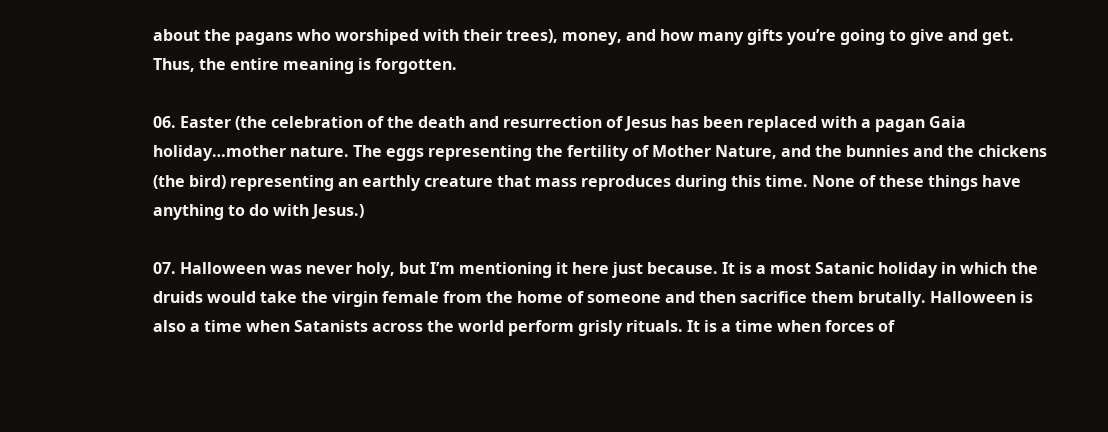about the pagans who worshiped with their trees), money, and how many gifts you’re going to give and get. Thus, the entire meaning is forgotten.

06. Easter (the celebration of the death and resurrection of Jesus has been replaced with a pagan Gaia holiday…mother nature. The eggs representing the fertility of Mother Nature, and the bunnies and the chickens (the bird) representing an earthly creature that mass reproduces during this time. None of these things have anything to do with Jesus.)

07. Halloween was never holy, but I’m mentioning it here just because. It is a most Satanic holiday in which the druids would take the virgin female from the home of someone and then sacrifice them brutally. Halloween is also a time when Satanists across the world perform grisly rituals. It is a time when forces of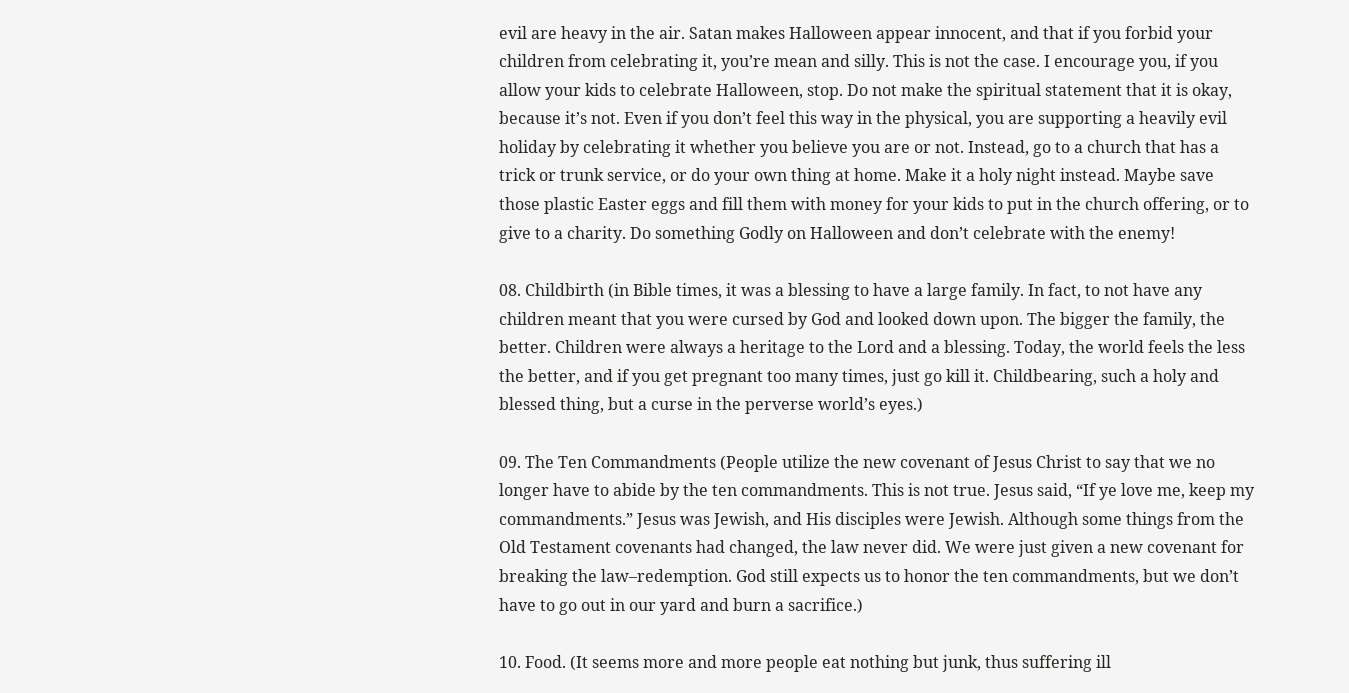evil are heavy in the air. Satan makes Halloween appear innocent, and that if you forbid your children from celebrating it, you’re mean and silly. This is not the case. I encourage you, if you allow your kids to celebrate Halloween, stop. Do not make the spiritual statement that it is okay, because it’s not. Even if you don’t feel this way in the physical, you are supporting a heavily evil holiday by celebrating it whether you believe you are or not. Instead, go to a church that has a trick or trunk service, or do your own thing at home. Make it a holy night instead. Maybe save those plastic Easter eggs and fill them with money for your kids to put in the church offering, or to give to a charity. Do something Godly on Halloween and don’t celebrate with the enemy!

08. Childbirth (in Bible times, it was a blessing to have a large family. In fact, to not have any children meant that you were cursed by God and looked down upon. The bigger the family, the better. Children were always a heritage to the Lord and a blessing. Today, the world feels the less the better, and if you get pregnant too many times, just go kill it. Childbearing, such a holy and blessed thing, but a curse in the perverse world’s eyes.)

09. The Ten Commandments (People utilize the new covenant of Jesus Christ to say that we no longer have to abide by the ten commandments. This is not true. Jesus said, “If ye love me, keep my commandments.” Jesus was Jewish, and His disciples were Jewish. Although some things from the Old Testament covenants had changed, the law never did. We were just given a new covenant for breaking the law–redemption. God still expects us to honor the ten commandments, but we don’t have to go out in our yard and burn a sacrifice.)

10. Food. (It seems more and more people eat nothing but junk, thus suffering ill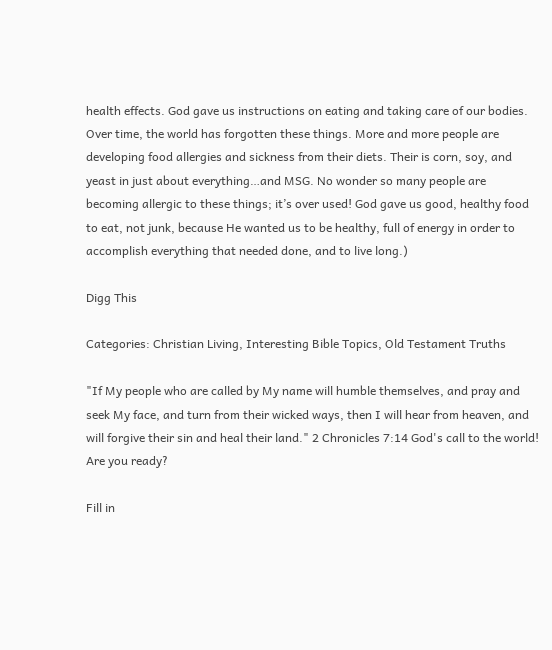health effects. God gave us instructions on eating and taking care of our bodies. Over time, the world has forgotten these things. More and more people are developing food allergies and sickness from their diets. Their is corn, soy, and yeast in just about everything…and MSG. No wonder so many people are becoming allergic to these things; it’s over used! God gave us good, healthy food to eat, not junk, because He wanted us to be healthy, full of energy in order to accomplish everything that needed done, and to live long.)

Digg This

Categories: Christian Living, Interesting Bible Topics, Old Testament Truths

"If My people who are called by My name will humble themselves, and pray and seek My face, and turn from their wicked ways, then I will hear from heaven, and will forgive their sin and heal their land." 2 Chronicles 7:14 God's call to the world! Are you ready?

Fill in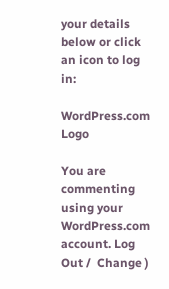your details below or click an icon to log in:

WordPress.com Logo

You are commenting using your WordPress.com account. Log Out /  Change )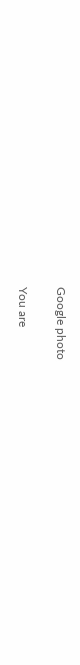Google photo

You are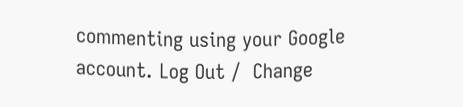commenting using your Google account. Log Out /  Change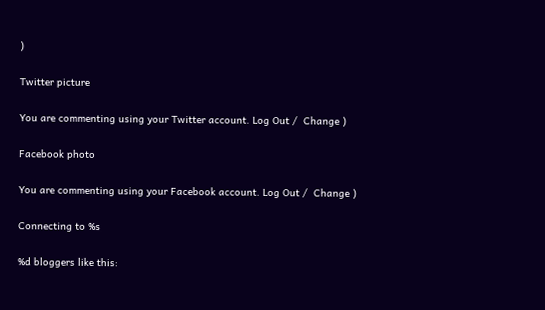)

Twitter picture

You are commenting using your Twitter account. Log Out /  Change )

Facebook photo

You are commenting using your Facebook account. Log Out /  Change )

Connecting to %s

%d bloggers like this: